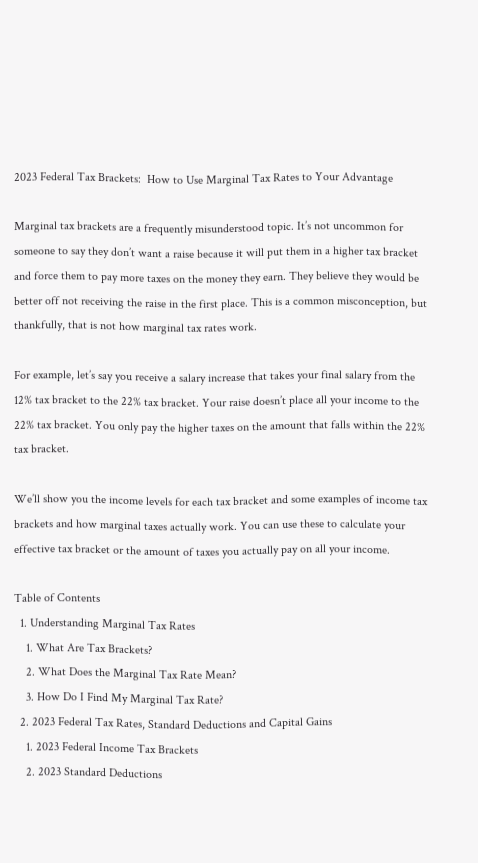2023 Federal Tax Brackets:  How to Use Marginal Tax Rates to Your Advantage

Marginal tax brackets are a frequently misunderstood topic. It’s not uncommon for someone to say they don’t want a raise because it will put them in a higher tax bracket and force them to pay more taxes on the money they earn. They believe they would be better off not receiving the raise in the first place. This is a common misconception, but thankfully, that is not how marginal tax rates work.

For example, let’s say you receive a salary increase that takes your final salary from the 12% tax bracket to the 22% tax bracket. Your raise doesn’t place all your income to the 22% tax bracket. You only pay the higher taxes on the amount that falls within the 22% tax bracket.

We’ll show you the income levels for each tax bracket and some examples of income tax brackets and how marginal taxes actually work. You can use these to calculate your effective tax bracket or the amount of taxes you actually pay on all your income.

Table of Contents
  1. Understanding Marginal Tax Rates
    1. What Are Tax Brackets?
    2. What Does the Marginal Tax Rate Mean?
    3. How Do I Find My Marginal Tax Rate?
  2. 2023 Federal Tax Rates, Standard Deductions and Capital Gains
    1. 2023 Federal Income Tax Brackets
    2. 2023 Standard Deductions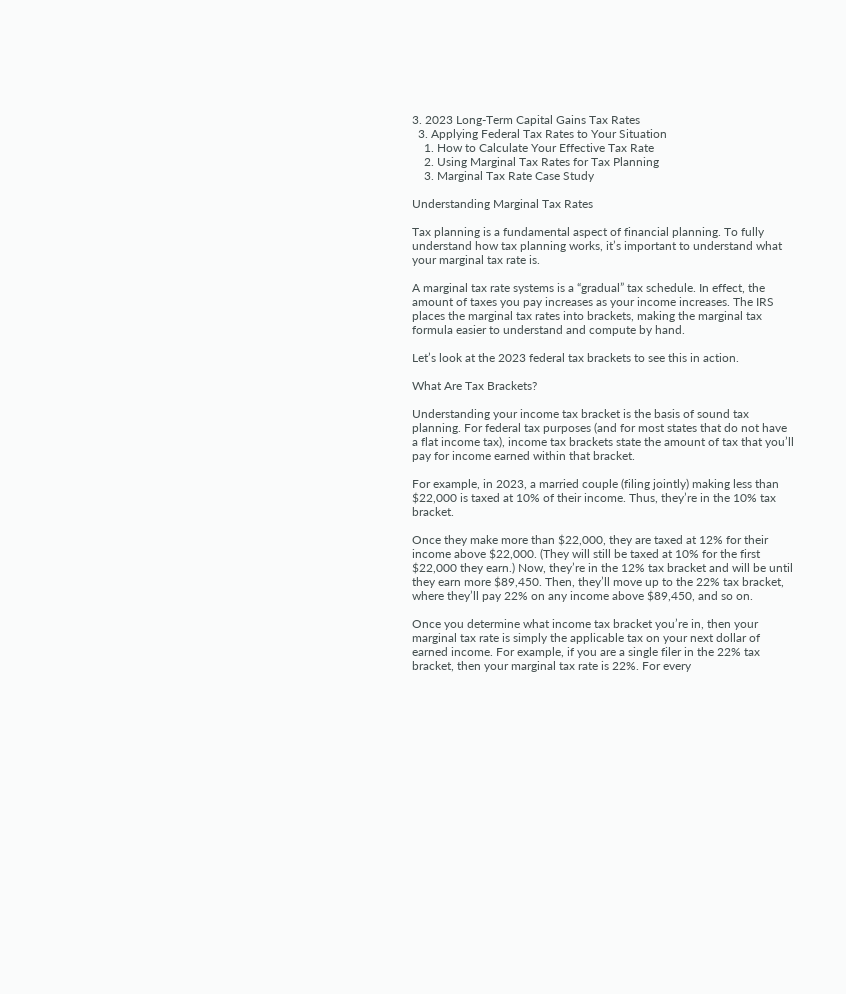3. 2023 Long-Term Capital Gains Tax Rates
  3. Applying Federal Tax Rates to Your Situation
    1. How to Calculate Your Effective Tax Rate
    2. Using Marginal Tax Rates for Tax Planning
    3. Marginal Tax Rate Case Study

Understanding Marginal Tax Rates

Tax planning is a fundamental aspect of financial planning. To fully understand how tax planning works, it’s important to understand what your marginal tax rate is.

A marginal tax rate systems is a “gradual” tax schedule. In effect, the amount of taxes you pay increases as your income increases. The IRS places the marginal tax rates into brackets, making the marginal tax formula easier to understand and compute by hand.

Let’s look at the 2023 federal tax brackets to see this in action.

What Are Tax Brackets?

Understanding your income tax bracket is the basis of sound tax planning. For federal tax purposes (and for most states that do not have a flat income tax), income tax brackets state the amount of tax that you’ll pay for income earned within that bracket.

For example, in 2023, a married couple (filing jointly) making less than $22,000 is taxed at 10% of their income. Thus, they’re in the 10% tax bracket.

Once they make more than $22,000, they are taxed at 12% for their income above $22,000. (They will still be taxed at 10% for the first $22,000 they earn.) Now, they’re in the 12% tax bracket and will be until they earn more $89,450. Then, they’ll move up to the 22% tax bracket, where they’ll pay 22% on any income above $89,450, and so on.

Once you determine what income tax bracket you’re in, then your marginal tax rate is simply the applicable tax on your next dollar of earned income. For example, if you are a single filer in the 22% tax bracket, then your marginal tax rate is 22%. For every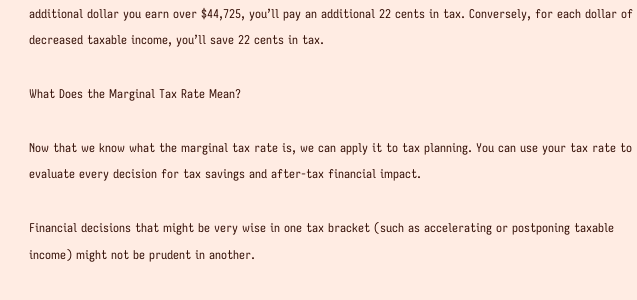additional dollar you earn over $44,725, you’ll pay an additional 22 cents in tax. Conversely, for each dollar of decreased taxable income, you’ll save 22 cents in tax.

What Does the Marginal Tax Rate Mean?

Now that we know what the marginal tax rate is, we can apply it to tax planning. You can use your tax rate to evaluate every decision for tax savings and after-tax financial impact.

Financial decisions that might be very wise in one tax bracket (such as accelerating or postponing taxable income) might not be prudent in another.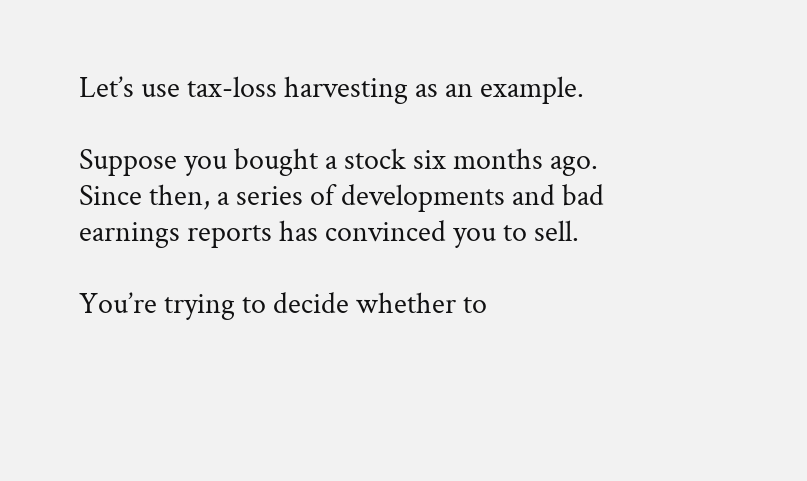Let’s use tax-loss harvesting as an example.

Suppose you bought a stock six months ago. Since then, a series of developments and bad earnings reports has convinced you to sell.

You’re trying to decide whether to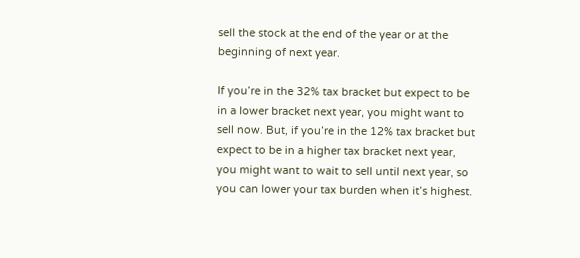sell the stock at the end of the year or at the beginning of next year.

If you’re in the 32% tax bracket but expect to be in a lower bracket next year, you might want to sell now. But, if you’re in the 12% tax bracket but expect to be in a higher tax bracket next year, you might want to wait to sell until next year, so you can lower your tax burden when it’s highest.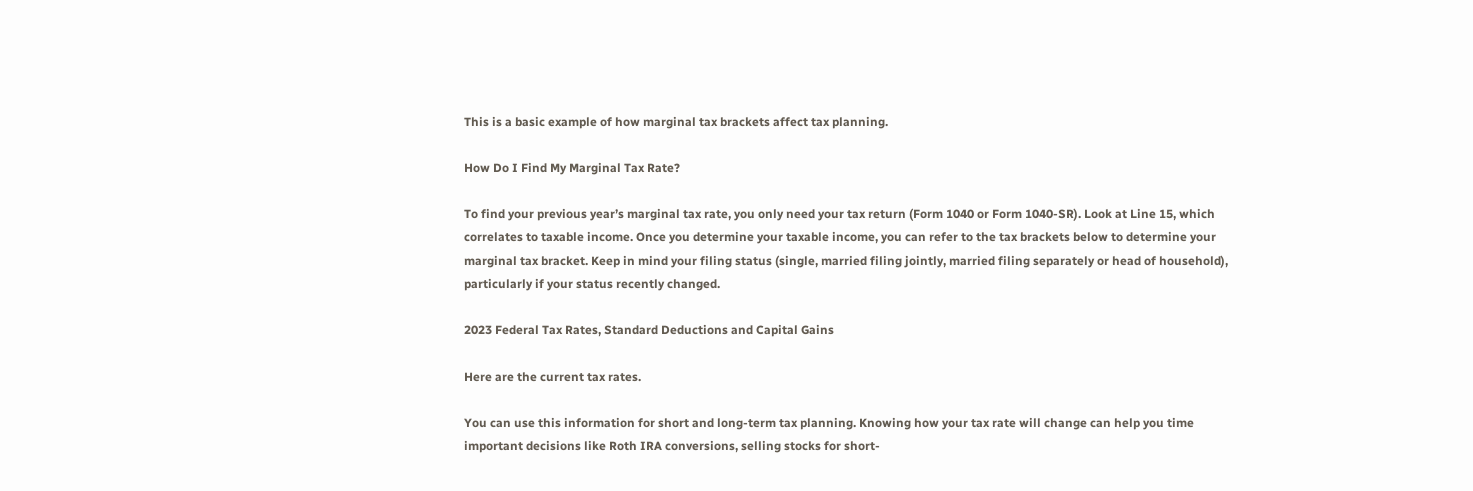This is a basic example of how marginal tax brackets affect tax planning.

How Do I Find My Marginal Tax Rate?

To find your previous year’s marginal tax rate, you only need your tax return (Form 1040 or Form 1040-SR). Look at Line 15, which correlates to taxable income. Once you determine your taxable income, you can refer to the tax brackets below to determine your marginal tax bracket. Keep in mind your filing status (single, married filing jointly, married filing separately or head of household), particularly if your status recently changed.

2023 Federal Tax Rates, Standard Deductions and Capital Gains

Here are the current tax rates.

You can use this information for short and long-term tax planning. Knowing how your tax rate will change can help you time important decisions like Roth IRA conversions, selling stocks for short-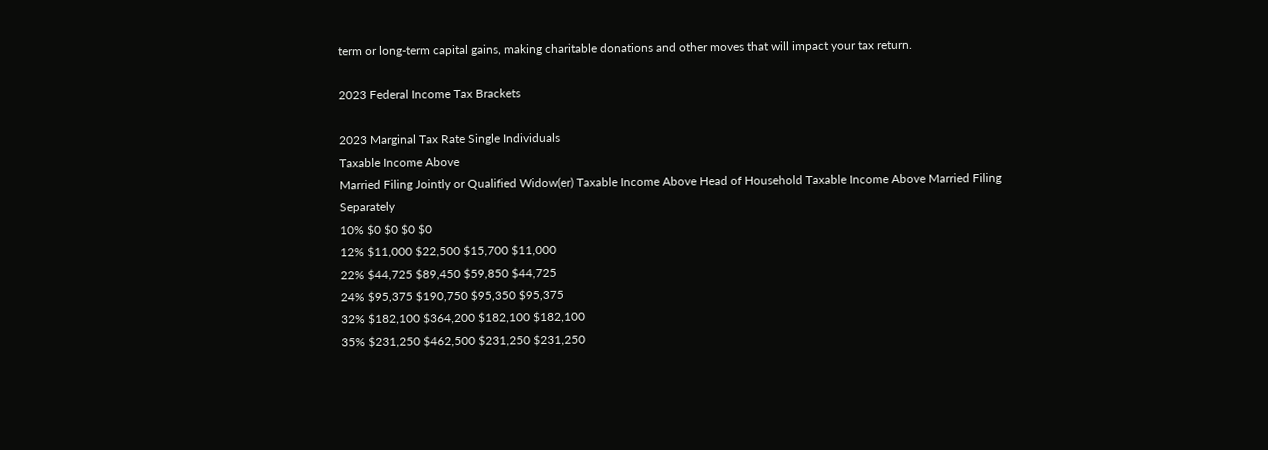term or long-term capital gains, making charitable donations and other moves that will impact your tax return.

2023 Federal Income Tax Brackets

2023 Marginal Tax Rate Single Individuals
Taxable Income Above
Married Filing Jointly or Qualified Widow(er) Taxable Income Above Head of Household Taxable Income Above Married Filing Separately
10% $0 $0 $0 $0
12% $11,000 $22,500 $15,700 $11,000
22% $44,725 $89,450 $59,850 $44,725
24% $95,375 $190,750 $95,350 $95,375
32% $182,100 $364,200 $182,100 $182,100
35% $231,250 $462,500 $231,250 $231,250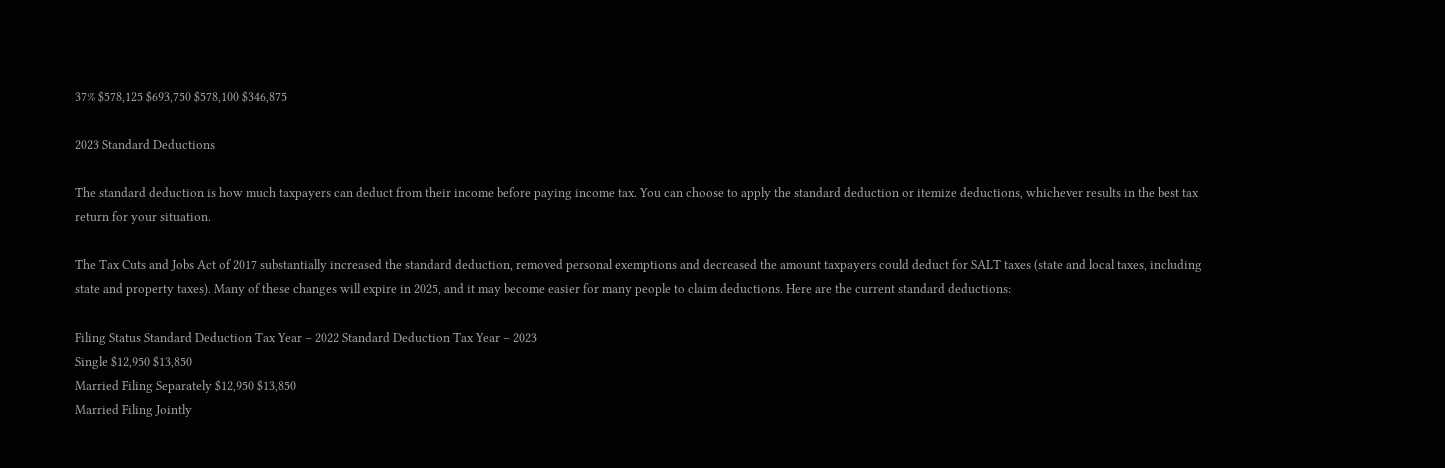37% $578,125 $693,750 $578,100 $346,875

2023 Standard Deductions

The standard deduction is how much taxpayers can deduct from their income before paying income tax. You can choose to apply the standard deduction or itemize deductions, whichever results in the best tax return for your situation.

The Tax Cuts and Jobs Act of 2017 substantially increased the standard deduction, removed personal exemptions and decreased the amount taxpayers could deduct for SALT taxes (state and local taxes, including state and property taxes). Many of these changes will expire in 2025, and it may become easier for many people to claim deductions. Here are the current standard deductions:

Filing Status Standard Deduction Tax Year – 2022 Standard Deduction Tax Year – 2023
Single $12,950 $13,850
Married Filing Separately $12,950 $13,850
Married Filing Jointly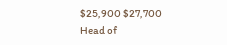$25,900 $27,700
Head of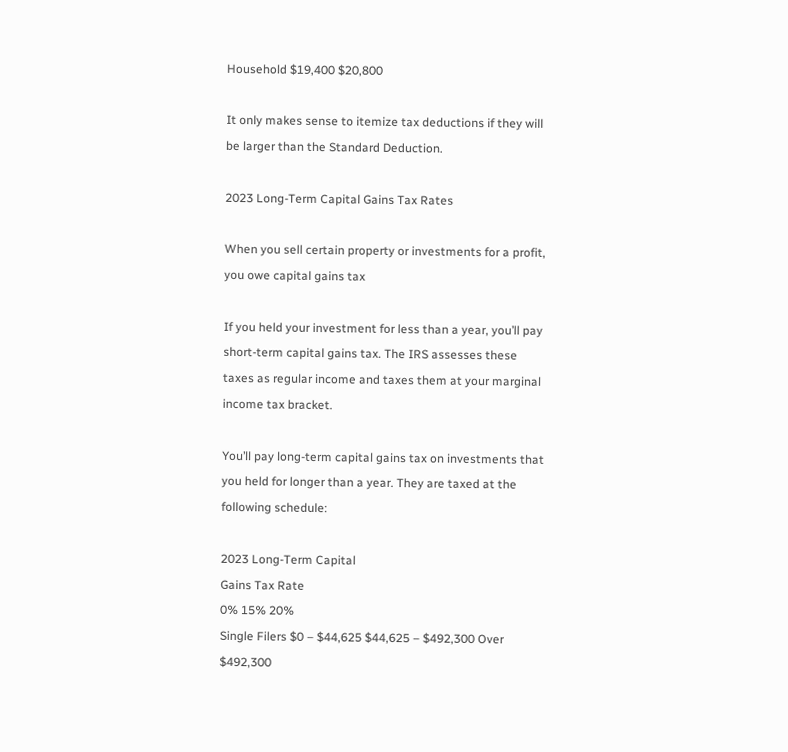Household $19,400 $20,800

It only makes sense to itemize tax deductions if they will be larger than the Standard Deduction.

2023 Long-Term Capital Gains Tax Rates

When you sell certain property or investments for a profit, you owe capital gains tax

If you held your investment for less than a year, you’ll pay short-term capital gains tax. The IRS assesses these taxes as regular income and taxes them at your marginal income tax bracket.

You’ll pay long-term capital gains tax on investments that you held for longer than a year. They are taxed at the following schedule:

2023 Long-Term Capital
Gains Tax Rate
0% 15% 20%
Single Filers $0 – $44,625 $44,625 – $492,300 Over $492,300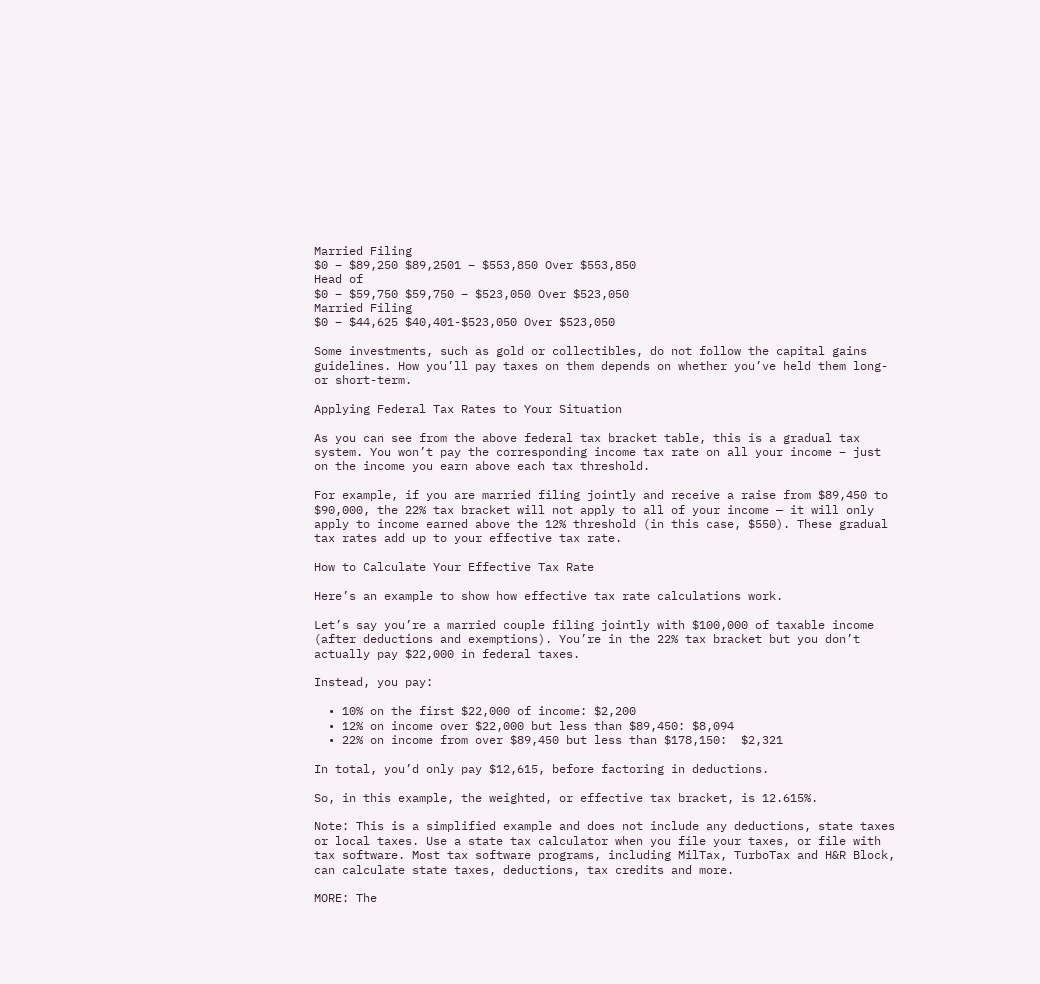Married Filing
$0 – $89,250 $89,2501 – $553,850 Over $553,850
Head of
$0 – $59,750 $59,750 – $523,050 Over $523,050
Married Filing
$0 – $44,625 $40,401-$523,050 Over $523,050

Some investments, such as gold or collectibles, do not follow the capital gains guidelines. How you’ll pay taxes on them depends on whether you’ve held them long- or short-term.

Applying Federal Tax Rates to Your Situation

As you can see from the above federal tax bracket table, this is a gradual tax system. You won’t pay the corresponding income tax rate on all your income – just on the income you earn above each tax threshold.

For example, if you are married filing jointly and receive a raise from $89,450 to $90,000, the 22% tax bracket will not apply to all of your income — it will only apply to income earned above the 12% threshold (in this case, $550). These gradual tax rates add up to your effective tax rate.

How to Calculate Your Effective Tax Rate

Here’s an example to show how effective tax rate calculations work.

Let’s say you’re a married couple filing jointly with $100,000 of taxable income (after deductions and exemptions). You’re in the 22% tax bracket but you don’t actually pay $22,000 in federal taxes.

Instead, you pay:

  • 10% on the first $22,000 of income: $2,200
  • 12% on income over $22,000 but less than $89,450: $8,094
  • 22% on income from over $89,450 but less than $178,150:  $2,321

In total, you’d only pay $12,615, before factoring in deductions.

So, in this example, the weighted, or effective tax bracket, is 12.615%.

Note: This is a simplified example and does not include any deductions, state taxes or local taxes. Use a state tax calculator when you file your taxes, or file with tax software. Most tax software programs, including MilTax, TurboTax and H&R Block, can calculate state taxes, deductions, tax credits and more.

MORE: The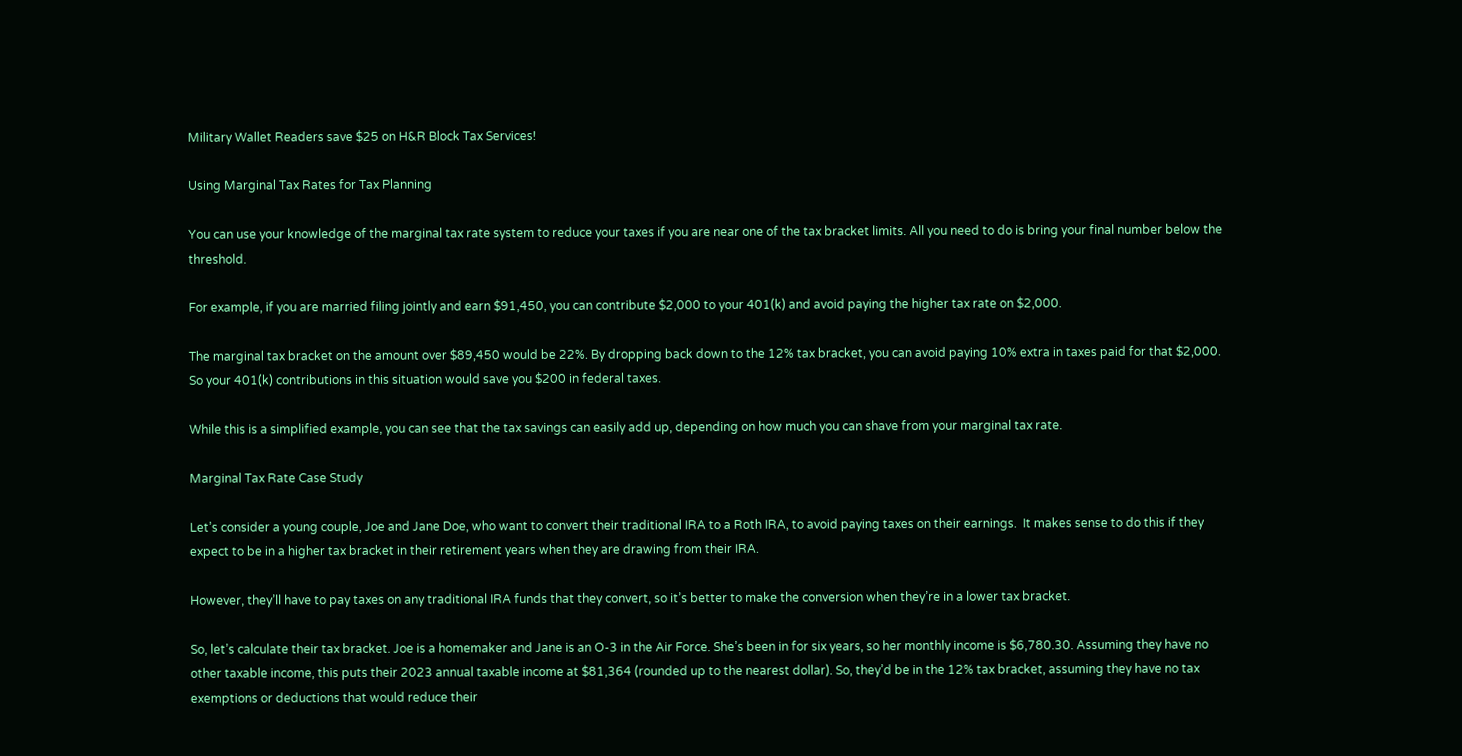Military Wallet Readers save $25 on H&R Block Tax Services!

Using Marginal Tax Rates for Tax Planning

You can use your knowledge of the marginal tax rate system to reduce your taxes if you are near one of the tax bracket limits. All you need to do is bring your final number below the threshold.

For example, if you are married filing jointly and earn $91,450, you can contribute $2,000 to your 401(k) and avoid paying the higher tax rate on $2,000.

The marginal tax bracket on the amount over $89,450 would be 22%. By dropping back down to the 12% tax bracket, you can avoid paying 10% extra in taxes paid for that $2,000. So your 401(k) contributions in this situation would save you $200 in federal taxes.

While this is a simplified example, you can see that the tax savings can easily add up, depending on how much you can shave from your marginal tax rate.

Marginal Tax Rate Case Study

Let’s consider a young couple, Joe and Jane Doe, who want to convert their traditional IRA to a Roth IRA, to avoid paying taxes on their earnings.  It makes sense to do this if they expect to be in a higher tax bracket in their retirement years when they are drawing from their IRA.

However, they’ll have to pay taxes on any traditional IRA funds that they convert, so it’s better to make the conversion when they’re in a lower tax bracket.

So, let’s calculate their tax bracket. Joe is a homemaker and Jane is an O-3 in the Air Force. She’s been in for six years, so her monthly income is $6,780.30. Assuming they have no other taxable income, this puts their 2023 annual taxable income at $81,364 (rounded up to the nearest dollar). So, they’d be in the 12% tax bracket, assuming they have no tax exemptions or deductions that would reduce their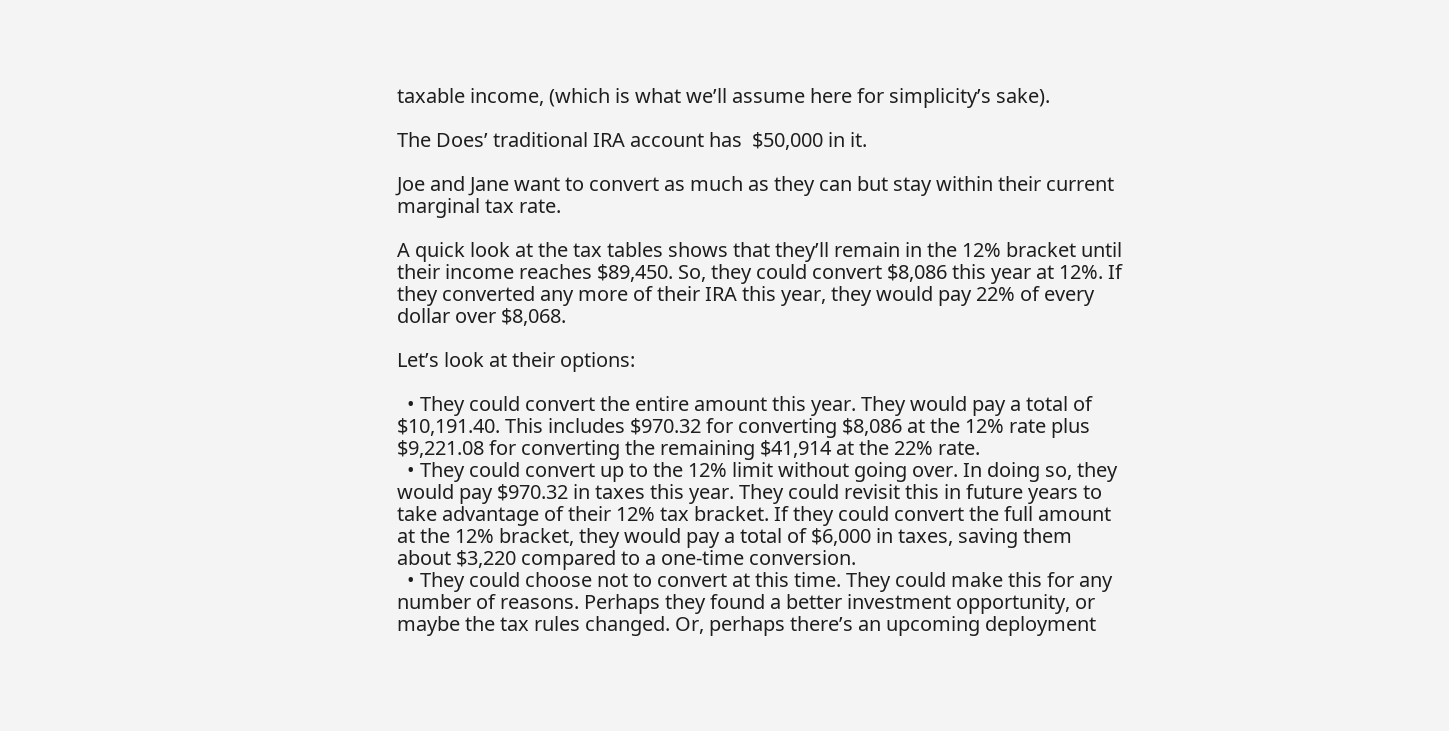taxable income, (which is what we’ll assume here for simplicity’s sake).

The Does’ traditional IRA account has  $50,000 in it.

Joe and Jane want to convert as much as they can but stay within their current marginal tax rate.

A quick look at the tax tables shows that they’ll remain in the 12% bracket until their income reaches $89,450. So, they could convert $8,086 this year at 12%. If they converted any more of their IRA this year, they would pay 22% of every dollar over $8,068.

Let’s look at their options:

  • They could convert the entire amount this year. They would pay a total of $10,191.40. This includes $970.32 for converting $8,086 at the 12% rate plus $9,221.08 for converting the remaining $41,914 at the 22% rate.
  • They could convert up to the 12% limit without going over. In doing so, they would pay $970.32 in taxes this year. They could revisit this in future years to take advantage of their 12% tax bracket. If they could convert the full amount at the 12% bracket, they would pay a total of $6,000 in taxes, saving them about $3,220 compared to a one-time conversion.
  • They could choose not to convert at this time. They could make this for any number of reasons. Perhaps they found a better investment opportunity, or maybe the tax rules changed. Or, perhaps there’s an upcoming deployment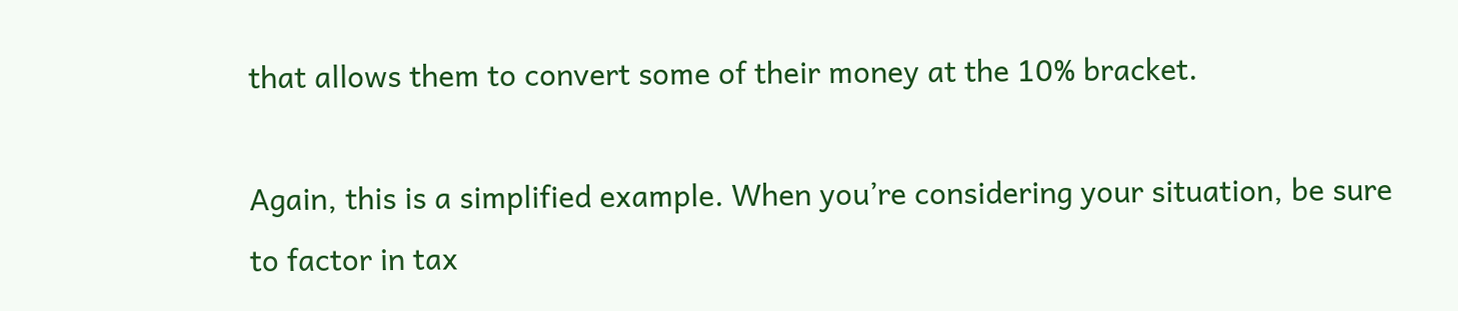that allows them to convert some of their money at the 10% bracket.

Again, this is a simplified example. When you’re considering your situation, be sure to factor in tax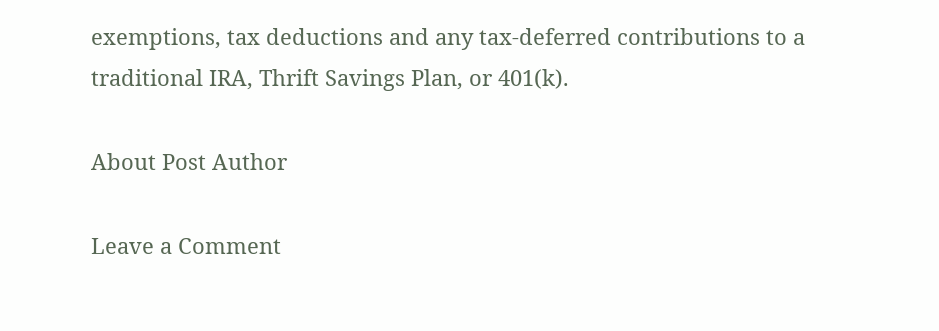exemptions, tax deductions and any tax-deferred contributions to a traditional IRA, Thrift Savings Plan, or 401(k).

About Post Author

Leave a Comment